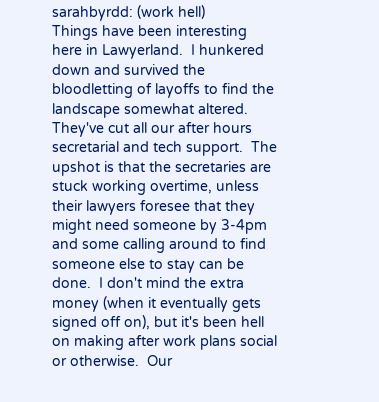sarahbyrdd: (work hell)
Things have been interesting here in Lawyerland.  I hunkered down and survived the bloodletting of layoffs to find the landscape somewhat altered.  They've cut all our after hours secretarial and tech support.  The upshot is that the secretaries are stuck working overtime, unless their lawyers foresee that they might need someone by 3-4pm and some calling around to find someone else to stay can be done.  I don't mind the extra money (when it eventually gets signed off on), but it's been hell on making after work plans social or otherwise.  Our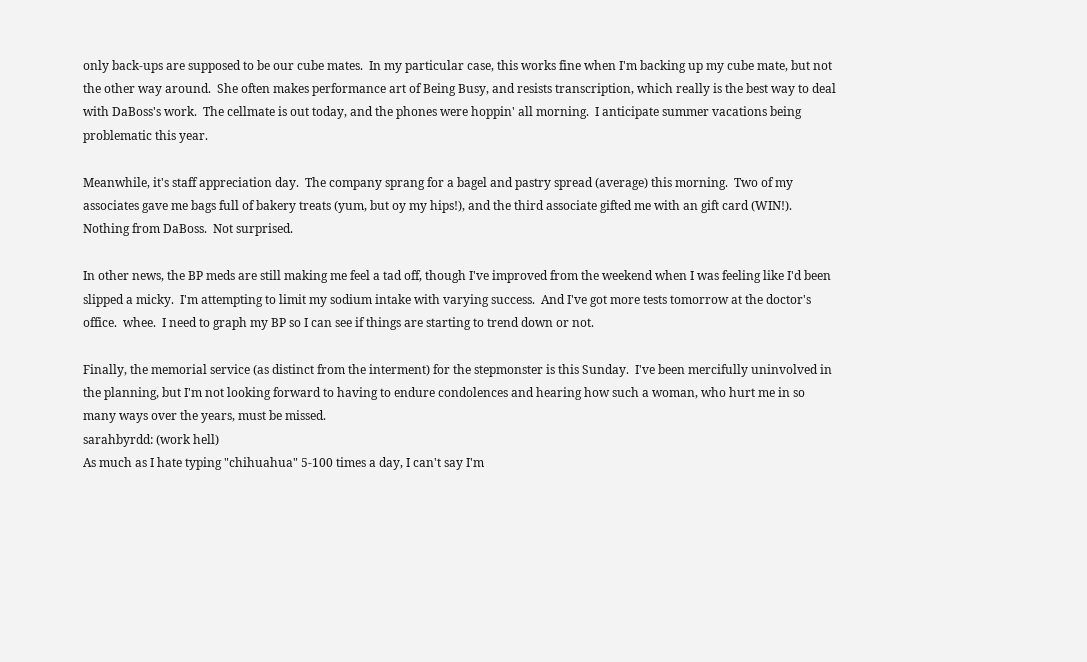only back-ups are supposed to be our cube mates.  In my particular case, this works fine when I'm backing up my cube mate, but not the other way around.  She often makes performance art of Being Busy, and resists transcription, which really is the best way to deal with DaBoss's work.  The cellmate is out today, and the phones were hoppin' all morning.  I anticipate summer vacations being problematic this year.

Meanwhile, it's staff appreciation day.  The company sprang for a bagel and pastry spread (average) this morning.  Two of my associates gave me bags full of bakery treats (yum, but oy my hips!), and the third associate gifted me with an gift card (WIN!).  Nothing from DaBoss.  Not surprised.

In other news, the BP meds are still making me feel a tad off, though I've improved from the weekend when I was feeling like I'd been slipped a micky.  I'm attempting to limit my sodium intake with varying success.  And I've got more tests tomorrow at the doctor's office.  whee.  I need to graph my BP so I can see if things are starting to trend down or not.

Finally, the memorial service (as distinct from the interment) for the stepmonster is this Sunday.  I've been mercifully uninvolved in the planning, but I'm not looking forward to having to endure condolences and hearing how such a woman, who hurt me in so many ways over the years, must be missed.
sarahbyrdd: (work hell)
As much as I hate typing "chihuahua" 5-100 times a day, I can't say I'm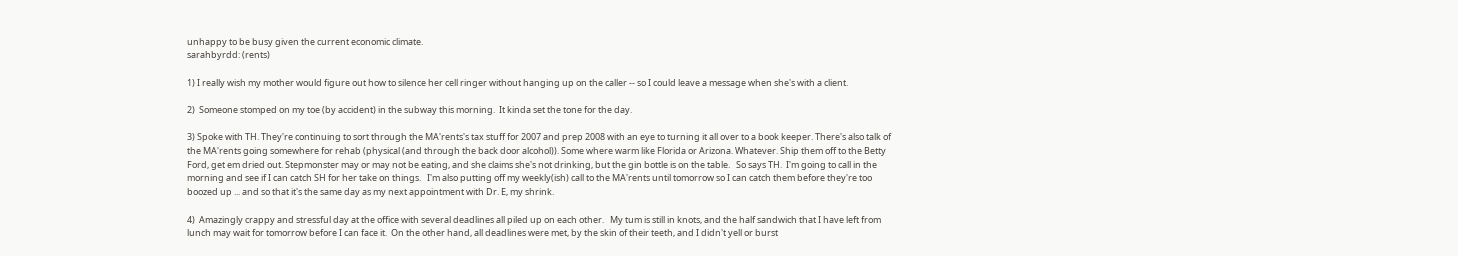unhappy to be busy given the current economic climate.
sarahbyrdd: (rents)

1) I really wish my mother would figure out how to silence her cell ringer without hanging up on the caller -- so I could leave a message when she's with a client.

2)  Someone stomped on my toe (by accident) in the subway this morning.  It kinda set the tone for the day.

3) Spoke with TH. They're continuing to sort through the MA'rents's tax stuff for 2007 and prep 2008 with an eye to turning it all over to a book keeper. There's also talk of the MA'rents going somewhere for rehab (physical (and through the back door alcohol)). Some where warm like Florida or Arizona. Whatever. Ship them off to the Betty Ford, get em dried out. Stepmonster may or may not be eating, and she claims she's not drinking, but the gin bottle is on the table.   So says TH.  I'm going to call in the morning and see if I can catch SH for her take on things.   I'm also putting off my weekly(ish) call to the MA'rents until tomorrow so I can catch them before they're too boozed up ... and so that it's the same day as my next appointment with Dr. E, my shrink.

4)  Amazingly crappy and stressful day at the office with several deadlines all piled up on each other.   My tum is still in knots, and the half sandwich that I have left from lunch may wait for tomorrow before I can face it.  On the other hand, all deadlines were met, by the skin of their teeth, and I didn't yell or burst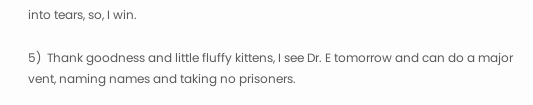into tears, so, I win.

5)  Thank goodness and little fluffy kittens, I see Dr. E tomorrow and can do a major vent, naming names and taking no prisoners.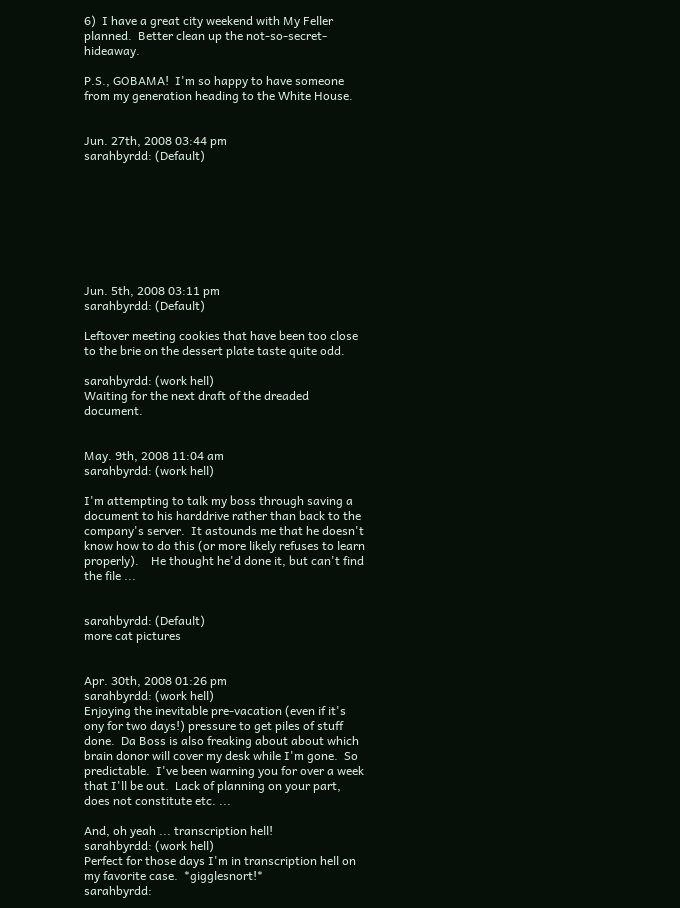6)  I have a great city weekend with My Feller planned.  Better clean up the not-so-secret-hideaway.

P.S., GOBAMA!  I'm so happy to have someone from my generation heading to the White House.


Jun. 27th, 2008 03:44 pm
sarahbyrdd: (Default)








Jun. 5th, 2008 03:11 pm
sarahbyrdd: (Default)

Leftover meeting cookies that have been too close to the brie on the dessert plate taste quite odd.

sarahbyrdd: (work hell)
Waiting for the next draft of the dreaded document.


May. 9th, 2008 11:04 am
sarahbyrdd: (work hell)

I'm attempting to talk my boss through saving a document to his harddrive rather than back to the company's server.  It astounds me that he doesn't know how to do this (or more likely refuses to learn properly).    He thought he'd done it, but can't find the file ...


sarahbyrdd: (Default)
more cat pictures


Apr. 30th, 2008 01:26 pm
sarahbyrdd: (work hell)
Enjoying the inevitable pre-vacation (even if it's ony for two days!) pressure to get piles of stuff done.  Da Boss is also freaking about about which brain donor will cover my desk while I'm gone.  So predictable.  I've been warning you for over a week that I'll be out.  Lack of planning on your part, does not constitute etc. ...

And, oh yeah ... transcription hell!
sarahbyrdd: (work hell)
Perfect for those days I'm in transcription hell on my favorite case.  *gigglesnort!*
sarahbyrdd: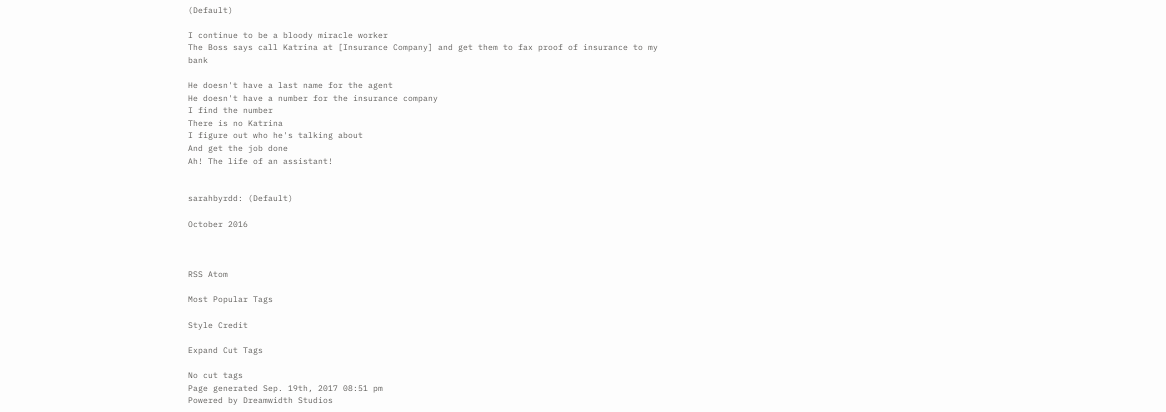(Default)

I continue to be a bloody miracle worker
The Boss says call Katrina at [Insurance Company] and get them to fax proof of insurance to my bank

He doesn't have a last name for the agent
He doesn't have a number for the insurance company
I find the number
There is no Katrina
I figure out who he's talking about
And get the job done
Ah! The life of an assistant!


sarahbyrdd: (Default)

October 2016



RSS Atom

Most Popular Tags

Style Credit

Expand Cut Tags

No cut tags
Page generated Sep. 19th, 2017 08:51 pm
Powered by Dreamwidth Studios